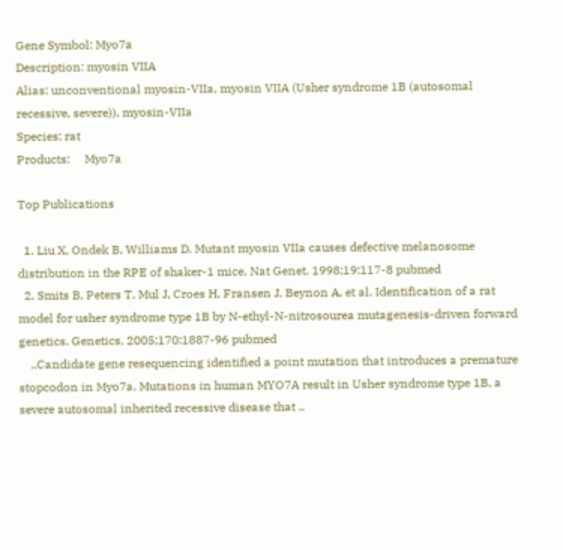Gene Symbol: Myo7a
Description: myosin VIIA
Alias: unconventional myosin-VIIa, myosin VIIA (Usher syndrome 1B (autosomal recessive, severe)), myosin-VIIa
Species: rat
Products:     Myo7a

Top Publications

  1. Liu X, Ondek B, Williams D. Mutant myosin VIIa causes defective melanosome distribution in the RPE of shaker-1 mice. Nat Genet. 1998;19:117-8 pubmed
  2. Smits B, Peters T, Mul J, Croes H, Fransen J, Beynon A, et al. Identification of a rat model for usher syndrome type 1B by N-ethyl-N-nitrosourea mutagenesis-driven forward genetics. Genetics. 2005;170:1887-96 pubmed
    ..Candidate gene resequencing identified a point mutation that introduces a premature stopcodon in Myo7a. Mutations in human MYO7A result in Usher syndrome type 1B, a severe autosomal inherited recessive disease that ..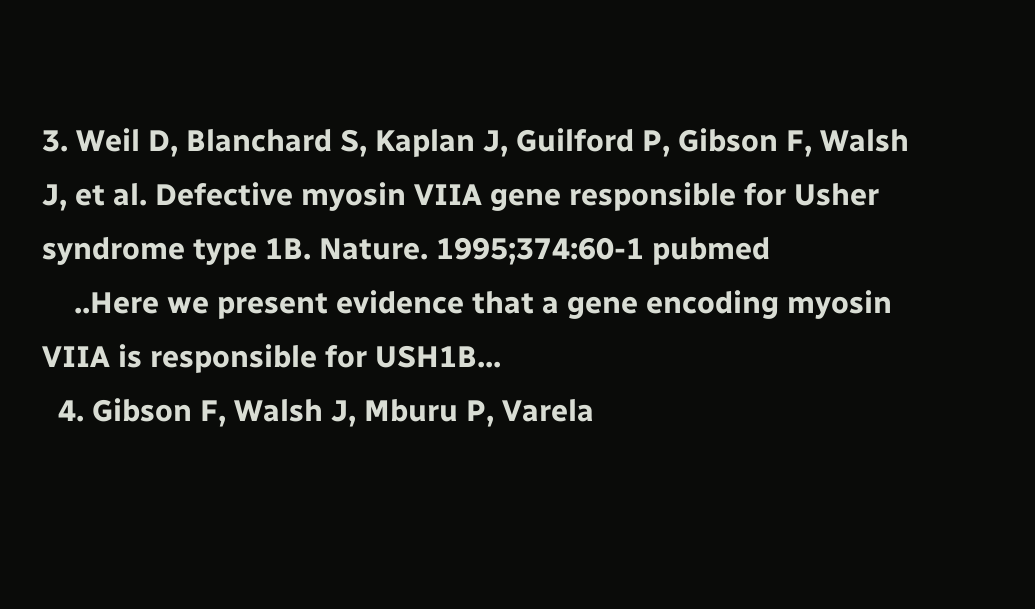3. Weil D, Blanchard S, Kaplan J, Guilford P, Gibson F, Walsh J, et al. Defective myosin VIIA gene responsible for Usher syndrome type 1B. Nature. 1995;374:60-1 pubmed
    ..Here we present evidence that a gene encoding myosin VIIA is responsible for USH1B...
  4. Gibson F, Walsh J, Mburu P, Varela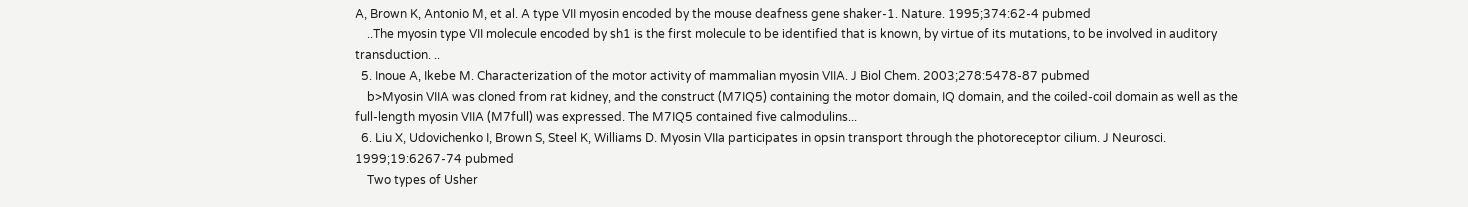A, Brown K, Antonio M, et al. A type VII myosin encoded by the mouse deafness gene shaker-1. Nature. 1995;374:62-4 pubmed
    ..The myosin type VII molecule encoded by sh1 is the first molecule to be identified that is known, by virtue of its mutations, to be involved in auditory transduction. ..
  5. Inoue A, Ikebe M. Characterization of the motor activity of mammalian myosin VIIA. J Biol Chem. 2003;278:5478-87 pubmed
    b>Myosin VIIA was cloned from rat kidney, and the construct (M7IQ5) containing the motor domain, IQ domain, and the coiled-coil domain as well as the full-length myosin VIIA (M7full) was expressed. The M7IQ5 contained five calmodulins...
  6. Liu X, Udovichenko I, Brown S, Steel K, Williams D. Myosin VIIa participates in opsin transport through the photoreceptor cilium. J Neurosci. 1999;19:6267-74 pubmed
    Two types of Usher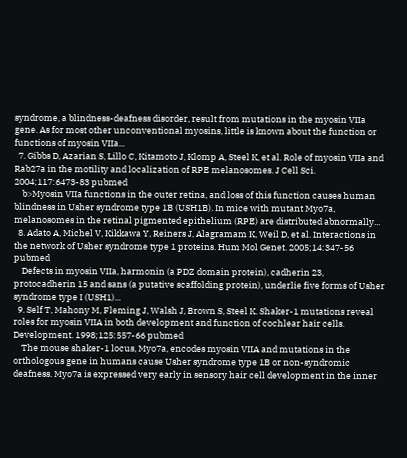syndrome, a blindness-deafness disorder, result from mutations in the myosin VIIa gene. As for most other unconventional myosins, little is known about the function or functions of myosin VIIa...
  7. Gibbs D, Azarian S, Lillo C, Kitamoto J, Klomp A, Steel K, et al. Role of myosin VIIa and Rab27a in the motility and localization of RPE melanosomes. J Cell Sci. 2004;117:6473-83 pubmed
    b>Myosin VIIa functions in the outer retina, and loss of this function causes human blindness in Usher syndrome type 1B (USH1B). In mice with mutant Myo7a, melanosomes in the retinal pigmented epithelium (RPE) are distributed abnormally...
  8. Adato A, Michel V, Kikkawa Y, Reiners J, Alagramam K, Weil D, et al. Interactions in the network of Usher syndrome type 1 proteins. Hum Mol Genet. 2005;14:347-56 pubmed
    Defects in myosin VIIa, harmonin (a PDZ domain protein), cadherin 23, protocadherin 15 and sans (a putative scaffolding protein), underlie five forms of Usher syndrome type I (USH1)...
  9. Self T, Mahony M, Fleming J, Walsh J, Brown S, Steel K. Shaker-1 mutations reveal roles for myosin VIIA in both development and function of cochlear hair cells. Development. 1998;125:557-66 pubmed
    The mouse shaker-1 locus, Myo7a, encodes myosin VIIA and mutations in the orthologous gene in humans cause Usher syndrome type 1B or non-syndromic deafness. Myo7a is expressed very early in sensory hair cell development in the inner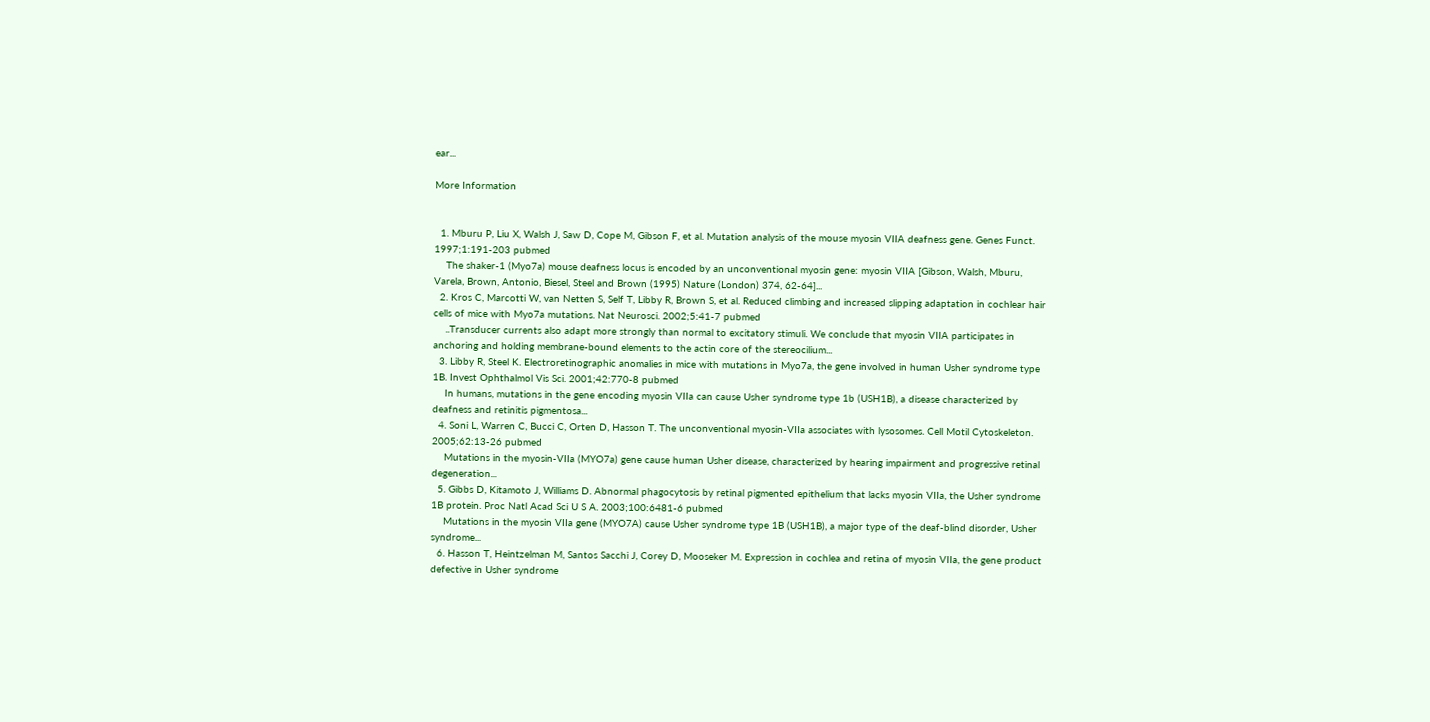ear...

More Information


  1. Mburu P, Liu X, Walsh J, Saw D, Cope M, Gibson F, et al. Mutation analysis of the mouse myosin VIIA deafness gene. Genes Funct. 1997;1:191-203 pubmed
    The shaker-1 (Myo7a) mouse deafness locus is encoded by an unconventional myosin gene: myosin VIIA [Gibson, Walsh, Mburu, Varela, Brown, Antonio, Biesel, Steel and Brown (1995) Nature (London) 374, 62-64]...
  2. Kros C, Marcotti W, van Netten S, Self T, Libby R, Brown S, et al. Reduced climbing and increased slipping adaptation in cochlear hair cells of mice with Myo7a mutations. Nat Neurosci. 2002;5:41-7 pubmed
    ..Transducer currents also adapt more strongly than normal to excitatory stimuli. We conclude that myosin VIIA participates in anchoring and holding membrane-bound elements to the actin core of the stereocilium...
  3. Libby R, Steel K. Electroretinographic anomalies in mice with mutations in Myo7a, the gene involved in human Usher syndrome type 1B. Invest Ophthalmol Vis Sci. 2001;42:770-8 pubmed
    In humans, mutations in the gene encoding myosin VIIa can cause Usher syndrome type 1b (USH1B), a disease characterized by deafness and retinitis pigmentosa...
  4. Soni L, Warren C, Bucci C, Orten D, Hasson T. The unconventional myosin-VIIa associates with lysosomes. Cell Motil Cytoskeleton. 2005;62:13-26 pubmed
    Mutations in the myosin-VIIa (MYO7a) gene cause human Usher disease, characterized by hearing impairment and progressive retinal degeneration...
  5. Gibbs D, Kitamoto J, Williams D. Abnormal phagocytosis by retinal pigmented epithelium that lacks myosin VIIa, the Usher syndrome 1B protein. Proc Natl Acad Sci U S A. 2003;100:6481-6 pubmed
    Mutations in the myosin VIIa gene (MYO7A) cause Usher syndrome type 1B (USH1B), a major type of the deaf-blind disorder, Usher syndrome...
  6. Hasson T, Heintzelman M, Santos Sacchi J, Corey D, Mooseker M. Expression in cochlea and retina of myosin VIIa, the gene product defective in Usher syndrome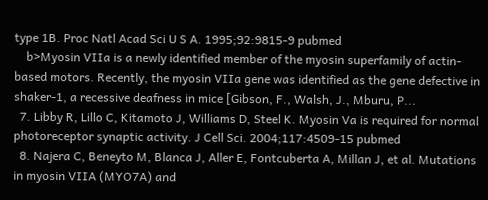type 1B. Proc Natl Acad Sci U S A. 1995;92:9815-9 pubmed
    b>Myosin VIIa is a newly identified member of the myosin superfamily of actin-based motors. Recently, the myosin VIIa gene was identified as the gene defective in shaker-1, a recessive deafness in mice [Gibson, F., Walsh, J., Mburu, P...
  7. Libby R, Lillo C, Kitamoto J, Williams D, Steel K. Myosin Va is required for normal photoreceptor synaptic activity. J Cell Sci. 2004;117:4509-15 pubmed
  8. Najera C, Beneyto M, Blanca J, Aller E, Fontcuberta A, Millan J, et al. Mutations in myosin VIIA (MYO7A) and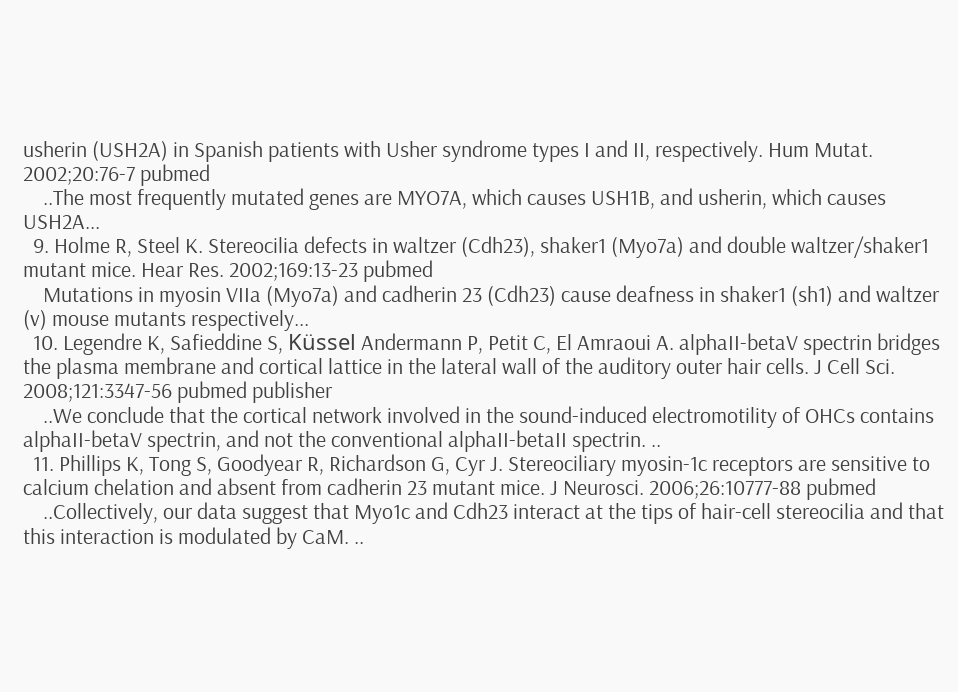usherin (USH2A) in Spanish patients with Usher syndrome types I and II, respectively. Hum Mutat. 2002;20:76-7 pubmed
    ..The most frequently mutated genes are MYO7A, which causes USH1B, and usherin, which causes USH2A...
  9. Holme R, Steel K. Stereocilia defects in waltzer (Cdh23), shaker1 (Myo7a) and double waltzer/shaker1 mutant mice. Hear Res. 2002;169:13-23 pubmed
    Mutations in myosin VIIa (Myo7a) and cadherin 23 (Cdh23) cause deafness in shaker1 (sh1) and waltzer (v) mouse mutants respectively...
  10. Legendre K, Safieddine S, Küssel Andermann P, Petit C, El Amraoui A. alphaII-betaV spectrin bridges the plasma membrane and cortical lattice in the lateral wall of the auditory outer hair cells. J Cell Sci. 2008;121:3347-56 pubmed publisher
    ..We conclude that the cortical network involved in the sound-induced electromotility of OHCs contains alphaII-betaV spectrin, and not the conventional alphaII-betaII spectrin. ..
  11. Phillips K, Tong S, Goodyear R, Richardson G, Cyr J. Stereociliary myosin-1c receptors are sensitive to calcium chelation and absent from cadherin 23 mutant mice. J Neurosci. 2006;26:10777-88 pubmed
    ..Collectively, our data suggest that Myo1c and Cdh23 interact at the tips of hair-cell stereocilia and that this interaction is modulated by CaM. ..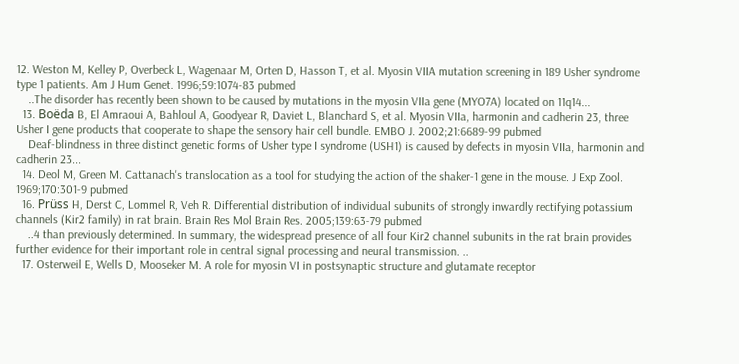12. Weston M, Kelley P, Overbeck L, Wagenaar M, Orten D, Hasson T, et al. Myosin VIIA mutation screening in 189 Usher syndrome type 1 patients. Am J Hum Genet. 1996;59:1074-83 pubmed
    ..The disorder has recently been shown to be caused by mutations in the myosin VIIa gene (MYO7A) located on 11q14...
  13. Boëda B, El Amraoui A, Bahloul A, Goodyear R, Daviet L, Blanchard S, et al. Myosin VIIa, harmonin and cadherin 23, three Usher I gene products that cooperate to shape the sensory hair cell bundle. EMBO J. 2002;21:6689-99 pubmed
    Deaf-blindness in three distinct genetic forms of Usher type I syndrome (USH1) is caused by defects in myosin VIIa, harmonin and cadherin 23...
  14. Deol M, Green M. Cattanach's translocation as a tool for studying the action of the shaker-1 gene in the mouse. J Exp Zool. 1969;170:301-9 pubmed
  16. Prüss H, Derst C, Lommel R, Veh R. Differential distribution of individual subunits of strongly inwardly rectifying potassium channels (Kir2 family) in rat brain. Brain Res Mol Brain Res. 2005;139:63-79 pubmed
    ..4 than previously determined. In summary, the widespread presence of all four Kir2 channel subunits in the rat brain provides further evidence for their important role in central signal processing and neural transmission. ..
  17. Osterweil E, Wells D, Mooseker M. A role for myosin VI in postsynaptic structure and glutamate receptor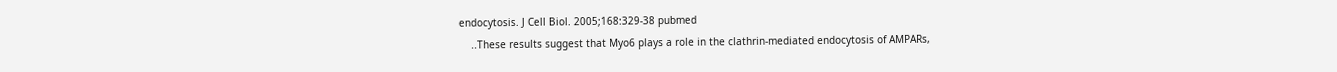endocytosis. J Cell Biol. 2005;168:329-38 pubmed
    ..These results suggest that Myo6 plays a role in the clathrin-mediated endocytosis of AMPARs,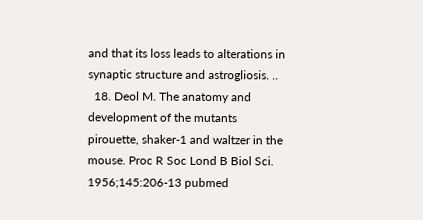and that its loss leads to alterations in synaptic structure and astrogliosis. ..
  18. Deol M. The anatomy and development of the mutants pirouette, shaker-1 and waltzer in the mouse. Proc R Soc Lond B Biol Sci. 1956;145:206-13 pubmed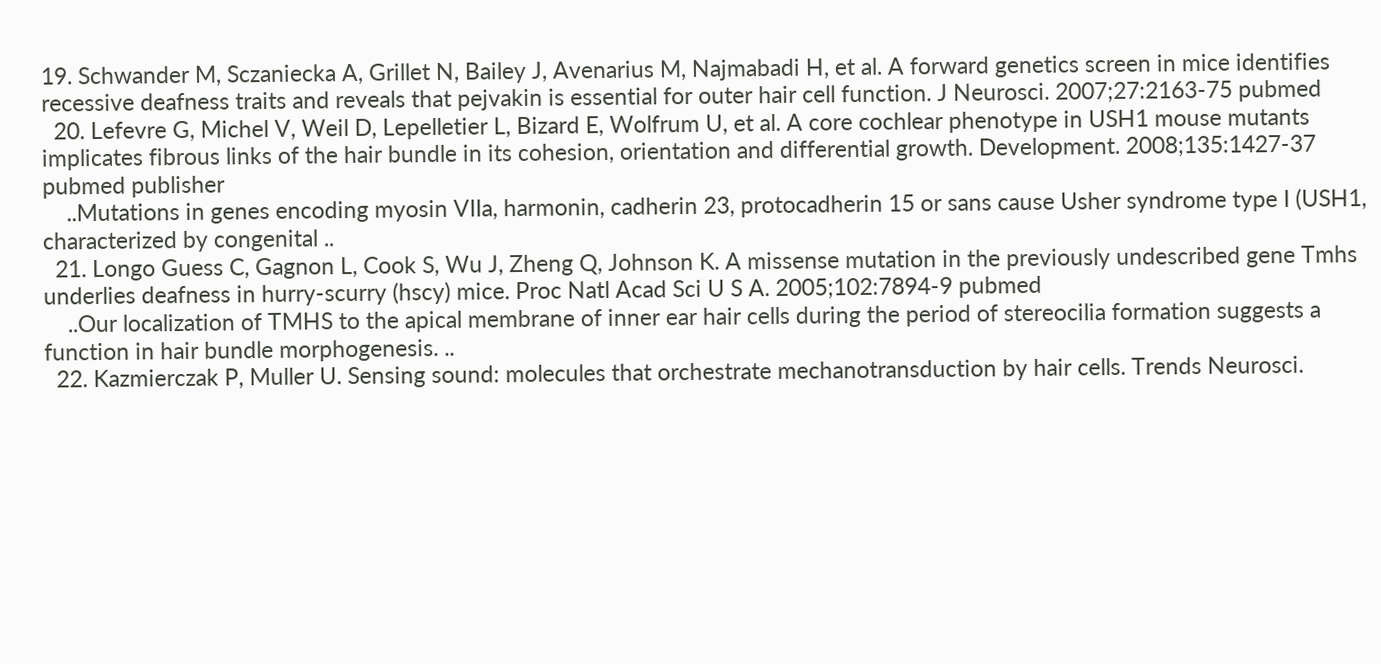19. Schwander M, Sczaniecka A, Grillet N, Bailey J, Avenarius M, Najmabadi H, et al. A forward genetics screen in mice identifies recessive deafness traits and reveals that pejvakin is essential for outer hair cell function. J Neurosci. 2007;27:2163-75 pubmed
  20. Lefevre G, Michel V, Weil D, Lepelletier L, Bizard E, Wolfrum U, et al. A core cochlear phenotype in USH1 mouse mutants implicates fibrous links of the hair bundle in its cohesion, orientation and differential growth. Development. 2008;135:1427-37 pubmed publisher
    ..Mutations in genes encoding myosin VIIa, harmonin, cadherin 23, protocadherin 15 or sans cause Usher syndrome type I (USH1, characterized by congenital ..
  21. Longo Guess C, Gagnon L, Cook S, Wu J, Zheng Q, Johnson K. A missense mutation in the previously undescribed gene Tmhs underlies deafness in hurry-scurry (hscy) mice. Proc Natl Acad Sci U S A. 2005;102:7894-9 pubmed
    ..Our localization of TMHS to the apical membrane of inner ear hair cells during the period of stereocilia formation suggests a function in hair bundle morphogenesis. ..
  22. Kazmierczak P, Muller U. Sensing sound: molecules that orchestrate mechanotransduction by hair cells. Trends Neurosci.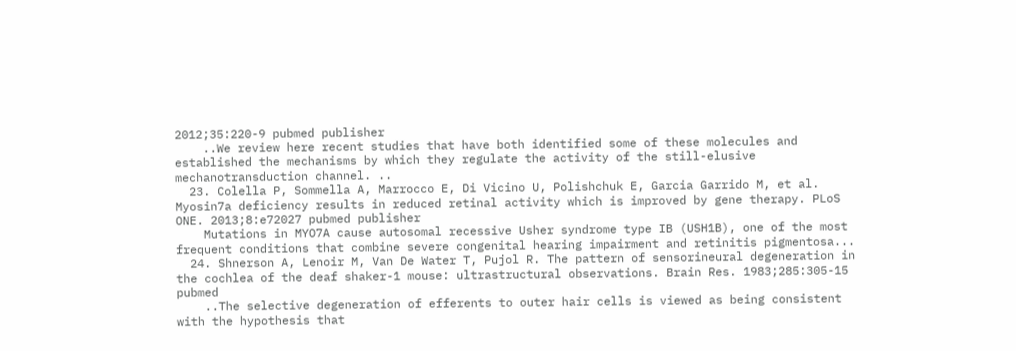2012;35:220-9 pubmed publisher
    ..We review here recent studies that have both identified some of these molecules and established the mechanisms by which they regulate the activity of the still-elusive mechanotransduction channel. ..
  23. Colella P, Sommella A, Marrocco E, Di Vicino U, Polishchuk E, Garcia Garrido M, et al. Myosin7a deficiency results in reduced retinal activity which is improved by gene therapy. PLoS ONE. 2013;8:e72027 pubmed publisher
    Mutations in MYO7A cause autosomal recessive Usher syndrome type IB (USH1B), one of the most frequent conditions that combine severe congenital hearing impairment and retinitis pigmentosa...
  24. Shnerson A, Lenoir M, Van De Water T, Pujol R. The pattern of sensorineural degeneration in the cochlea of the deaf shaker-1 mouse: ultrastructural observations. Brain Res. 1983;285:305-15 pubmed
    ..The selective degeneration of efferents to outer hair cells is viewed as being consistent with the hypothesis that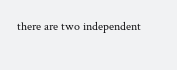there are two independent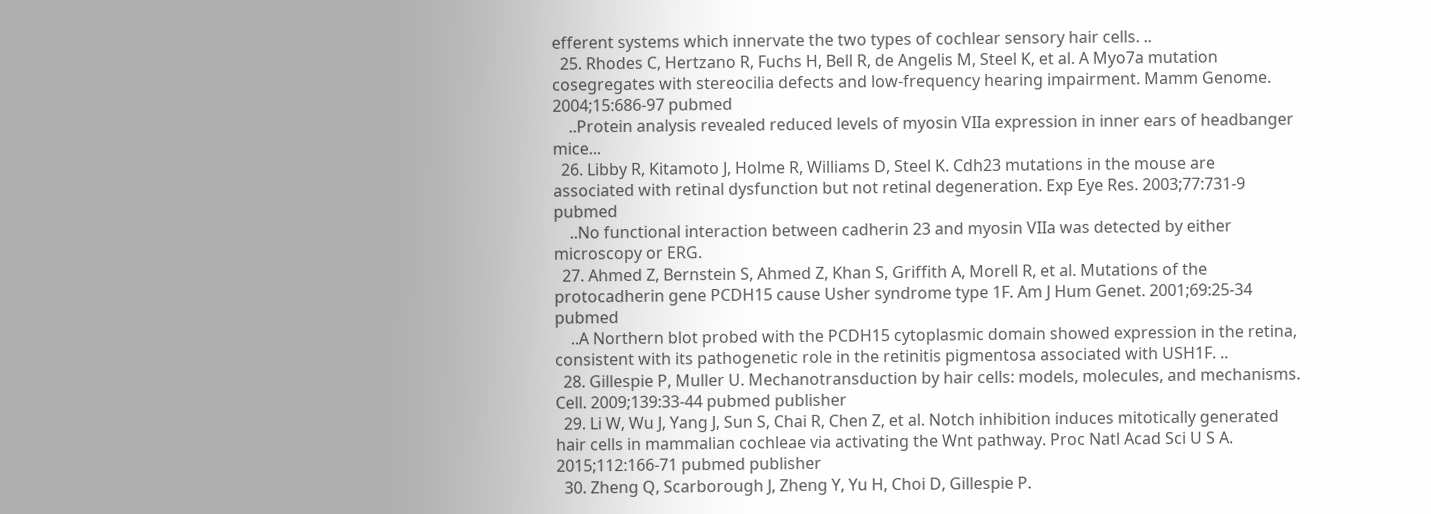efferent systems which innervate the two types of cochlear sensory hair cells. ..
  25. Rhodes C, Hertzano R, Fuchs H, Bell R, de Angelis M, Steel K, et al. A Myo7a mutation cosegregates with stereocilia defects and low-frequency hearing impairment. Mamm Genome. 2004;15:686-97 pubmed
    ..Protein analysis revealed reduced levels of myosin VIIa expression in inner ears of headbanger mice...
  26. Libby R, Kitamoto J, Holme R, Williams D, Steel K. Cdh23 mutations in the mouse are associated with retinal dysfunction but not retinal degeneration. Exp Eye Res. 2003;77:731-9 pubmed
    ..No functional interaction between cadherin 23 and myosin VIIa was detected by either microscopy or ERG.
  27. Ahmed Z, Bernstein S, Ahmed Z, Khan S, Griffith A, Morell R, et al. Mutations of the protocadherin gene PCDH15 cause Usher syndrome type 1F. Am J Hum Genet. 2001;69:25-34 pubmed
    ..A Northern blot probed with the PCDH15 cytoplasmic domain showed expression in the retina, consistent with its pathogenetic role in the retinitis pigmentosa associated with USH1F. ..
  28. Gillespie P, Muller U. Mechanotransduction by hair cells: models, molecules, and mechanisms. Cell. 2009;139:33-44 pubmed publisher
  29. Li W, Wu J, Yang J, Sun S, Chai R, Chen Z, et al. Notch inhibition induces mitotically generated hair cells in mammalian cochleae via activating the Wnt pathway. Proc Natl Acad Sci U S A. 2015;112:166-71 pubmed publisher
  30. Zheng Q, Scarborough J, Zheng Y, Yu H, Choi D, Gillespie P.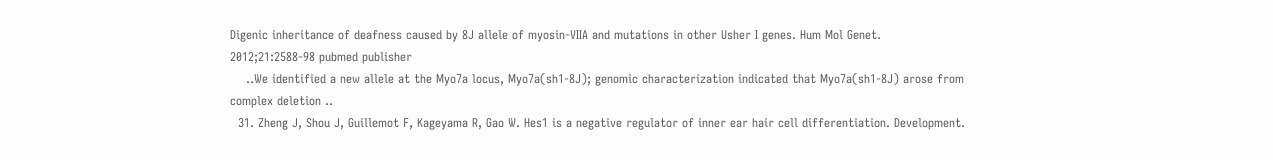Digenic inheritance of deafness caused by 8J allele of myosin-VIIA and mutations in other Usher I genes. Hum Mol Genet. 2012;21:2588-98 pubmed publisher
    ..We identified a new allele at the Myo7a locus, Myo7a(sh1-8J); genomic characterization indicated that Myo7a(sh1-8J) arose from complex deletion ..
  31. Zheng J, Shou J, Guillemot F, Kageyama R, Gao W. Hes1 is a negative regulator of inner ear hair cell differentiation. Development.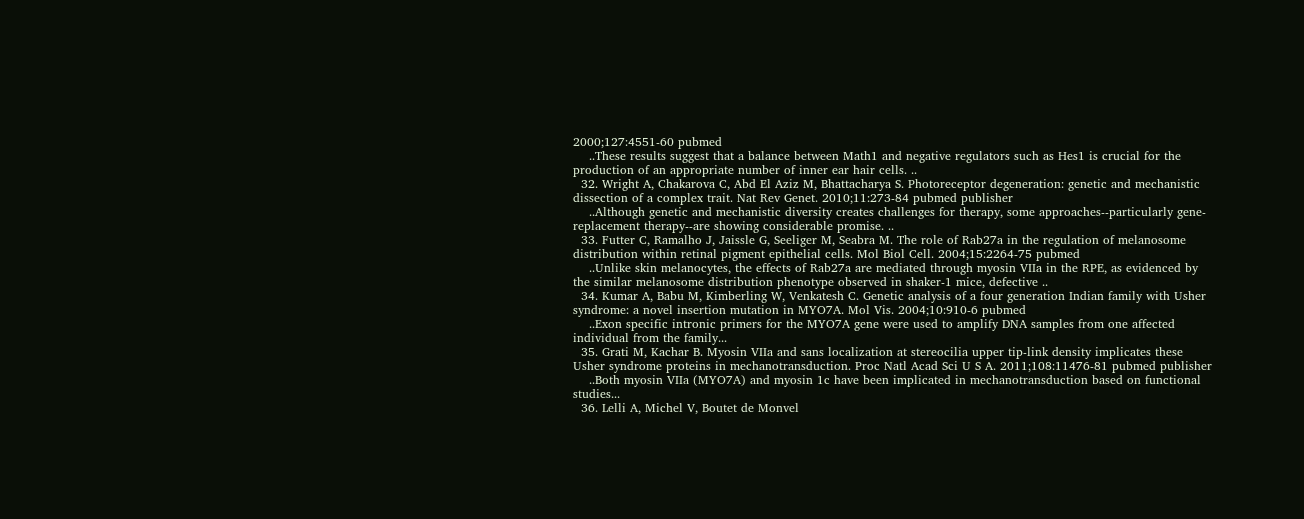2000;127:4551-60 pubmed
    ..These results suggest that a balance between Math1 and negative regulators such as Hes1 is crucial for the production of an appropriate number of inner ear hair cells. ..
  32. Wright A, Chakarova C, Abd El Aziz M, Bhattacharya S. Photoreceptor degeneration: genetic and mechanistic dissection of a complex trait. Nat Rev Genet. 2010;11:273-84 pubmed publisher
    ..Although genetic and mechanistic diversity creates challenges for therapy, some approaches--particularly gene-replacement therapy--are showing considerable promise. ..
  33. Futter C, Ramalho J, Jaissle G, Seeliger M, Seabra M. The role of Rab27a in the regulation of melanosome distribution within retinal pigment epithelial cells. Mol Biol Cell. 2004;15:2264-75 pubmed
    ..Unlike skin melanocytes, the effects of Rab27a are mediated through myosin VIIa in the RPE, as evidenced by the similar melanosome distribution phenotype observed in shaker-1 mice, defective ..
  34. Kumar A, Babu M, Kimberling W, Venkatesh C. Genetic analysis of a four generation Indian family with Usher syndrome: a novel insertion mutation in MYO7A. Mol Vis. 2004;10:910-6 pubmed
    ..Exon specific intronic primers for the MYO7A gene were used to amplify DNA samples from one affected individual from the family...
  35. Grati M, Kachar B. Myosin VIIa and sans localization at stereocilia upper tip-link density implicates these Usher syndrome proteins in mechanotransduction. Proc Natl Acad Sci U S A. 2011;108:11476-81 pubmed publisher
    ..Both myosin VIIa (MYO7A) and myosin 1c have been implicated in mechanotransduction based on functional studies...
  36. Lelli A, Michel V, Boutet de Monvel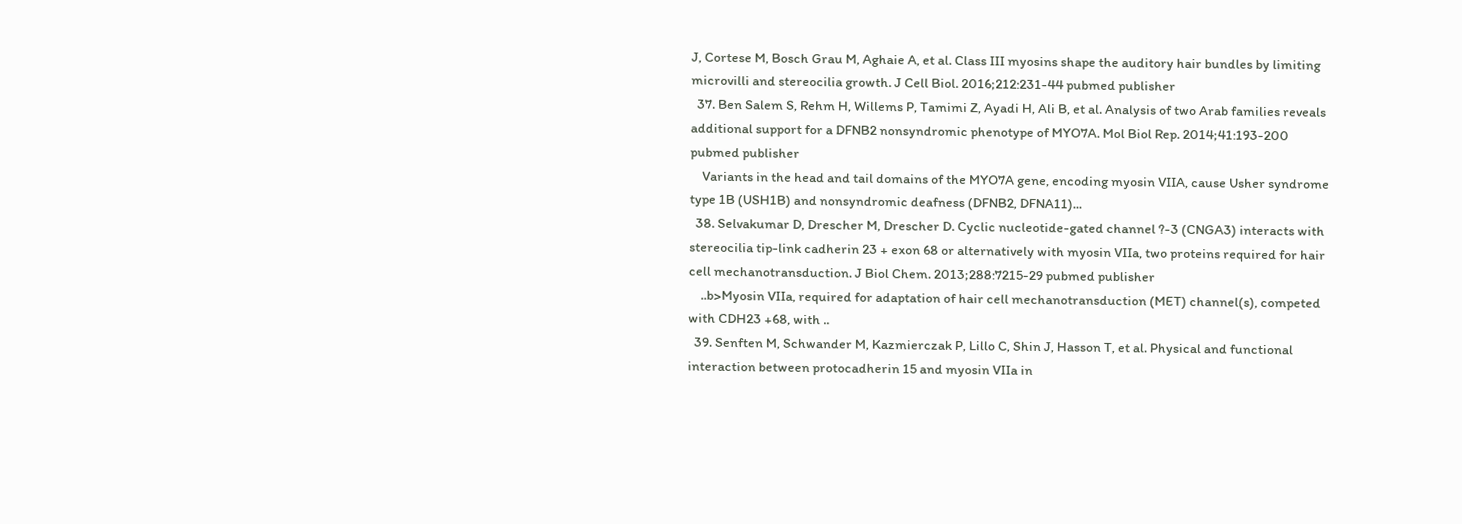J, Cortese M, Bosch Grau M, Aghaie A, et al. Class III myosins shape the auditory hair bundles by limiting microvilli and stereocilia growth. J Cell Biol. 2016;212:231-44 pubmed publisher
  37. Ben Salem S, Rehm H, Willems P, Tamimi Z, Ayadi H, Ali B, et al. Analysis of two Arab families reveals additional support for a DFNB2 nonsyndromic phenotype of MYO7A. Mol Biol Rep. 2014;41:193-200 pubmed publisher
    Variants in the head and tail domains of the MYO7A gene, encoding myosin VIIA, cause Usher syndrome type 1B (USH1B) and nonsyndromic deafness (DFNB2, DFNA11)...
  38. Selvakumar D, Drescher M, Drescher D. Cyclic nucleotide-gated channel ?-3 (CNGA3) interacts with stereocilia tip-link cadherin 23 + exon 68 or alternatively with myosin VIIa, two proteins required for hair cell mechanotransduction. J Biol Chem. 2013;288:7215-29 pubmed publisher
    ..b>Myosin VIIa, required for adaptation of hair cell mechanotransduction (MET) channel(s), competed with CDH23 +68, with ..
  39. Senften M, Schwander M, Kazmierczak P, Lillo C, Shin J, Hasson T, et al. Physical and functional interaction between protocadherin 15 and myosin VIIa in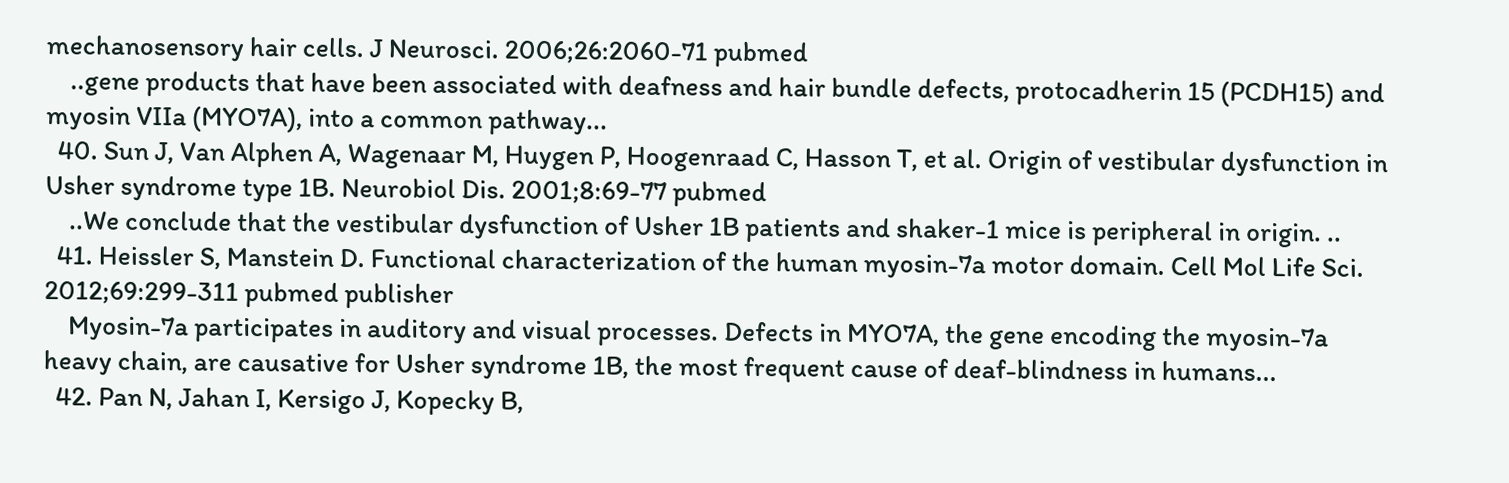mechanosensory hair cells. J Neurosci. 2006;26:2060-71 pubmed
    ..gene products that have been associated with deafness and hair bundle defects, protocadherin 15 (PCDH15) and myosin VIIa (MYO7A), into a common pathway...
  40. Sun J, Van Alphen A, Wagenaar M, Huygen P, Hoogenraad C, Hasson T, et al. Origin of vestibular dysfunction in Usher syndrome type 1B. Neurobiol Dis. 2001;8:69-77 pubmed
    ..We conclude that the vestibular dysfunction of Usher 1B patients and shaker-1 mice is peripheral in origin. ..
  41. Heissler S, Manstein D. Functional characterization of the human myosin-7a motor domain. Cell Mol Life Sci. 2012;69:299-311 pubmed publisher
    Myosin-7a participates in auditory and visual processes. Defects in MYO7A, the gene encoding the myosin-7a heavy chain, are causative for Usher syndrome 1B, the most frequent cause of deaf-blindness in humans...
  42. Pan N, Jahan I, Kersigo J, Kopecky B,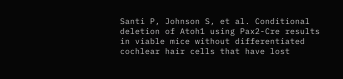Santi P, Johnson S, et al. Conditional deletion of Atoh1 using Pax2-Cre results in viable mice without differentiated cochlear hair cells that have lost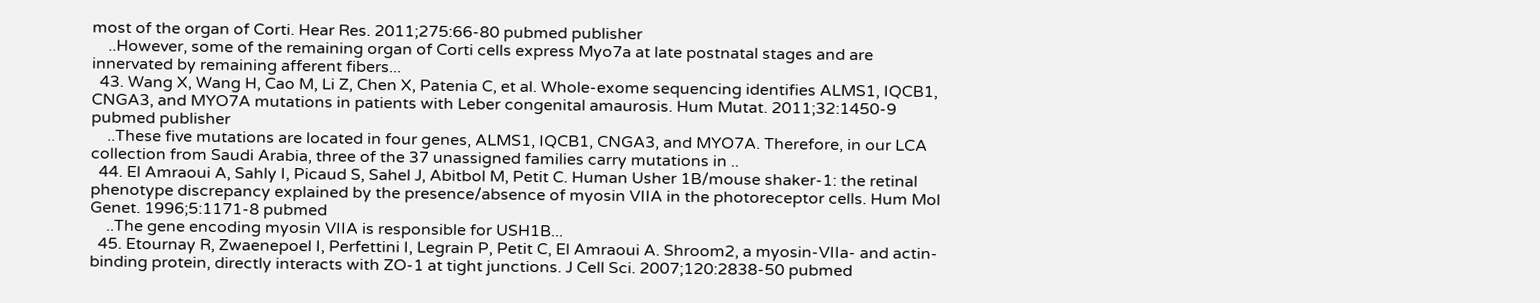most of the organ of Corti. Hear Res. 2011;275:66-80 pubmed publisher
    ..However, some of the remaining organ of Corti cells express Myo7a at late postnatal stages and are innervated by remaining afferent fibers...
  43. Wang X, Wang H, Cao M, Li Z, Chen X, Patenia C, et al. Whole-exome sequencing identifies ALMS1, IQCB1, CNGA3, and MYO7A mutations in patients with Leber congenital amaurosis. Hum Mutat. 2011;32:1450-9 pubmed publisher
    ..These five mutations are located in four genes, ALMS1, IQCB1, CNGA3, and MYO7A. Therefore, in our LCA collection from Saudi Arabia, three of the 37 unassigned families carry mutations in ..
  44. El Amraoui A, Sahly I, Picaud S, Sahel J, Abitbol M, Petit C. Human Usher 1B/mouse shaker-1: the retinal phenotype discrepancy explained by the presence/absence of myosin VIIA in the photoreceptor cells. Hum Mol Genet. 1996;5:1171-8 pubmed
    ..The gene encoding myosin VIIA is responsible for USH1B...
  45. Etournay R, Zwaenepoel I, Perfettini I, Legrain P, Petit C, El Amraoui A. Shroom2, a myosin-VIIa- and actin-binding protein, directly interacts with ZO-1 at tight junctions. J Cell Sci. 2007;120:2838-50 pubmed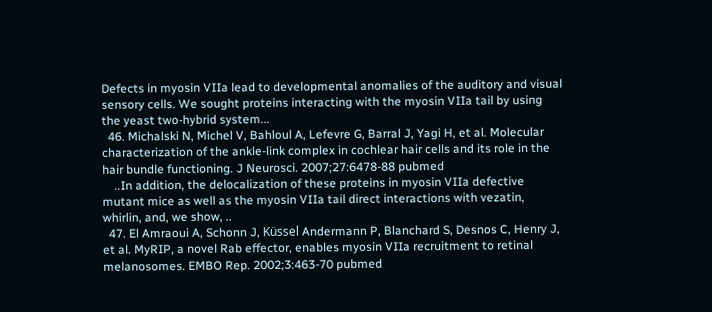Defects in myosin VIIa lead to developmental anomalies of the auditory and visual sensory cells. We sought proteins interacting with the myosin VIIa tail by using the yeast two-hybrid system...
  46. Michalski N, Michel V, Bahloul A, Lefevre G, Barral J, Yagi H, et al. Molecular characterization of the ankle-link complex in cochlear hair cells and its role in the hair bundle functioning. J Neurosci. 2007;27:6478-88 pubmed
    ..In addition, the delocalization of these proteins in myosin VIIa defective mutant mice as well as the myosin VIIa tail direct interactions with vezatin, whirlin, and, we show, ..
  47. El Amraoui A, Schonn J, Küssel Andermann P, Blanchard S, Desnos C, Henry J, et al. MyRIP, a novel Rab effector, enables myosin VIIa recruitment to retinal melanosomes. EMBO Rep. 2002;3:463-70 pubmed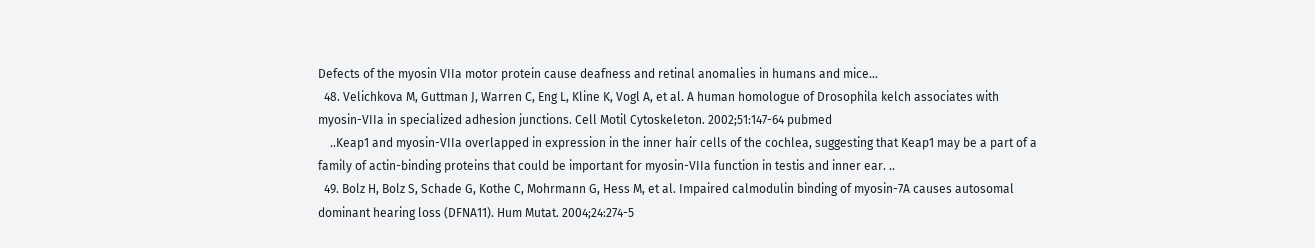Defects of the myosin VIIa motor protein cause deafness and retinal anomalies in humans and mice...
  48. Velichkova M, Guttman J, Warren C, Eng L, Kline K, Vogl A, et al. A human homologue of Drosophila kelch associates with myosin-VIIa in specialized adhesion junctions. Cell Motil Cytoskeleton. 2002;51:147-64 pubmed
    ..Keap1 and myosin-VIIa overlapped in expression in the inner hair cells of the cochlea, suggesting that Keap1 may be a part of a family of actin-binding proteins that could be important for myosin-VIIa function in testis and inner ear. ..
  49. Bolz H, Bolz S, Schade G, Kothe C, Mohrmann G, Hess M, et al. Impaired calmodulin binding of myosin-7A causes autosomal dominant hearing loss (DFNA11). Hum Mutat. 2004;24:274-5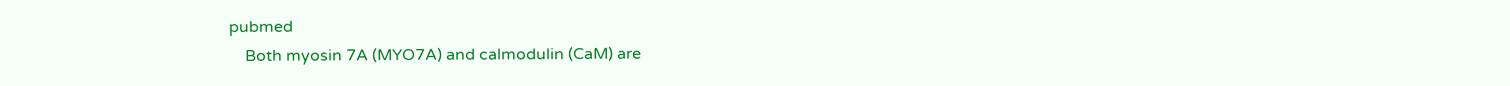pubmed
    Both myosin 7A (MYO7A) and calmodulin (CaM) are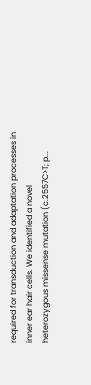required for transduction and adaptation processes in inner ear hair cells. We identified a novel heterozygous missense mutation (c.2557C>T; p...